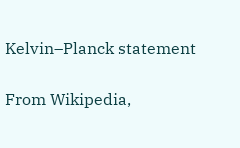Kelvin–Planck statement

From Wikipedia,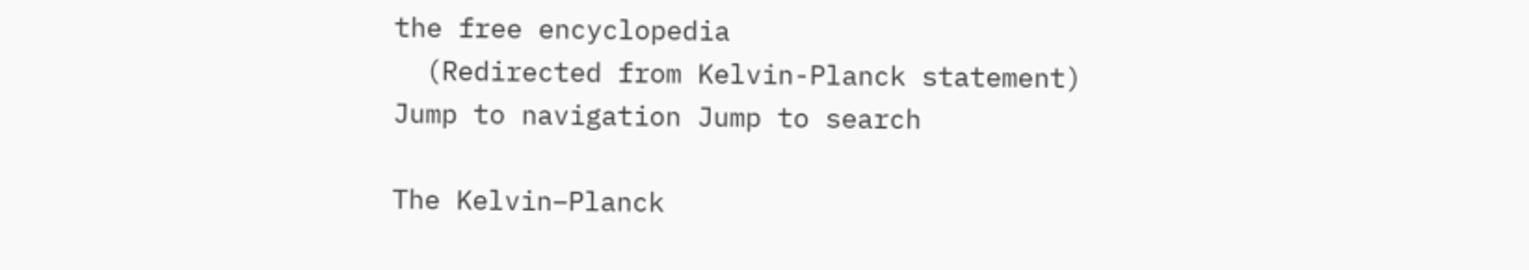the free encyclopedia
  (Redirected from Kelvin-Planck statement)
Jump to navigation Jump to search

The Kelvin–Planck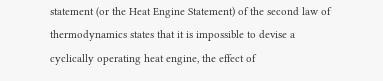statement (or the Heat Engine Statement) of the second law of thermodynamics states that it is impossible to devise a cyclically operating heat engine, the effect of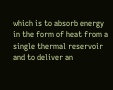which is to absorb energy in the form of heat from a single thermal reservoir and to deliver an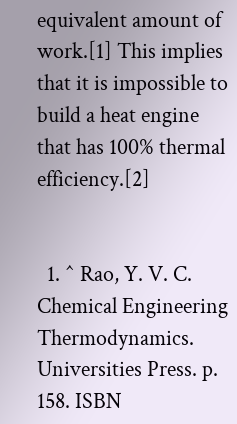equivalent amount of work.[1] This implies that it is impossible to build a heat engine that has 100% thermal efficiency.[2]


  1. ^ Rao, Y. V. C. Chemical Engineering Thermodynamics. Universities Press. p. 158. ISBN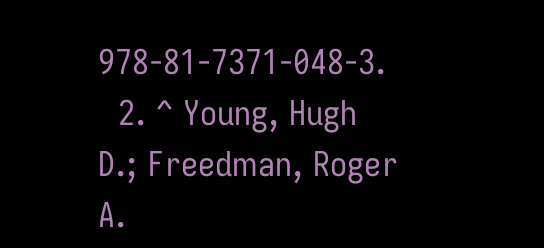978-81-7371-048-3.
  2. ^ Young, Hugh D.; Freedman, Roger A.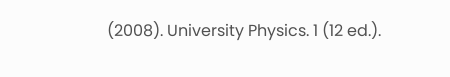(2008). University Physics. 1 (12 ed.).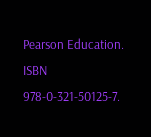Pearson Education. ISBN 978-0-321-50125-7.